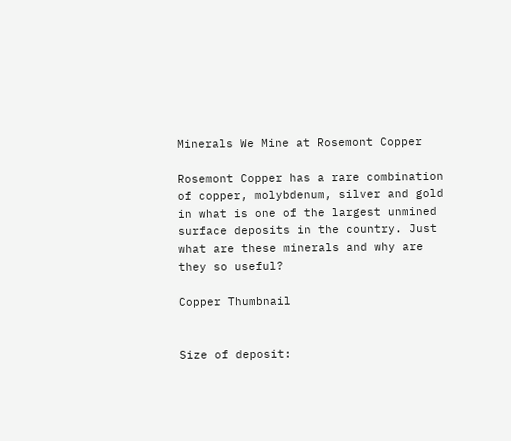Minerals We Mine at Rosemont Copper

Rosemont Copper has a rare combination of copper, molybdenum, silver and gold in what is one of the largest unmined surface deposits in the country. Just what are these minerals and why are they so useful?

Copper Thumbnail


Size of deposit: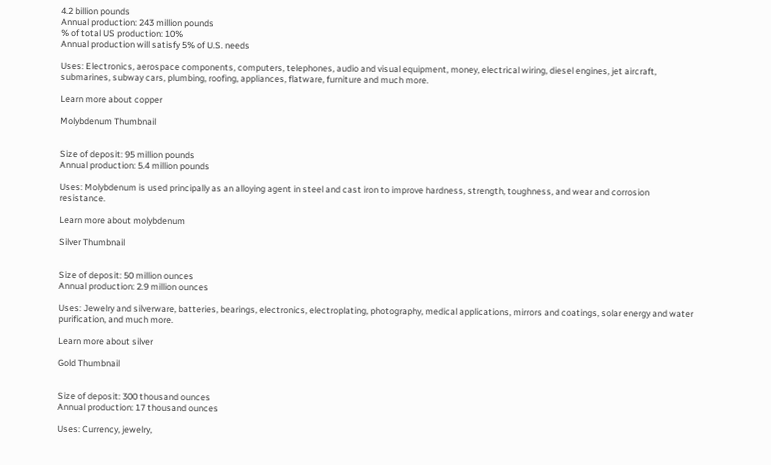4.2 billion pounds
Annual production: 243 million pounds
% of total US production: 10%
Annual production will satisfy 5% of U.S. needs

Uses: Electronics, aerospace components, computers, telephones, audio and visual equipment, money, electrical wiring, diesel engines, jet aircraft, submarines, subway cars, plumbing, roofing, appliances, flatware, furniture and much more.

Learn more about copper

Molybdenum Thumbnail


Size of deposit: 95 million pounds
Annual production: 5.4 million pounds

Uses: Molybdenum is used principally as an alloying agent in steel and cast iron to improve hardness, strength, toughness, and wear and corrosion resistance.

Learn more about molybdenum

Silver Thumbnail


Size of deposit: 50 million ounces
Annual production: 2.9 million ounces

Uses: Jewelry and silverware, batteries, bearings, electronics, electroplating, photography, medical applications, mirrors and coatings, solar energy and water purification, and much more.

Learn more about silver

Gold Thumbnail


Size of deposit: 300 thousand ounces
Annual production: 17 thousand ounces

Uses: Currency, jewelry,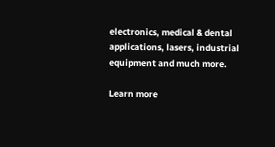electronics, medical & dental applications, lasers, industrial equipment and much more.

Learn more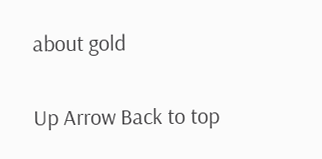about gold

Up Arrow Back to top